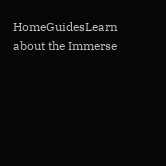HomeGuidesLearn about the Immerse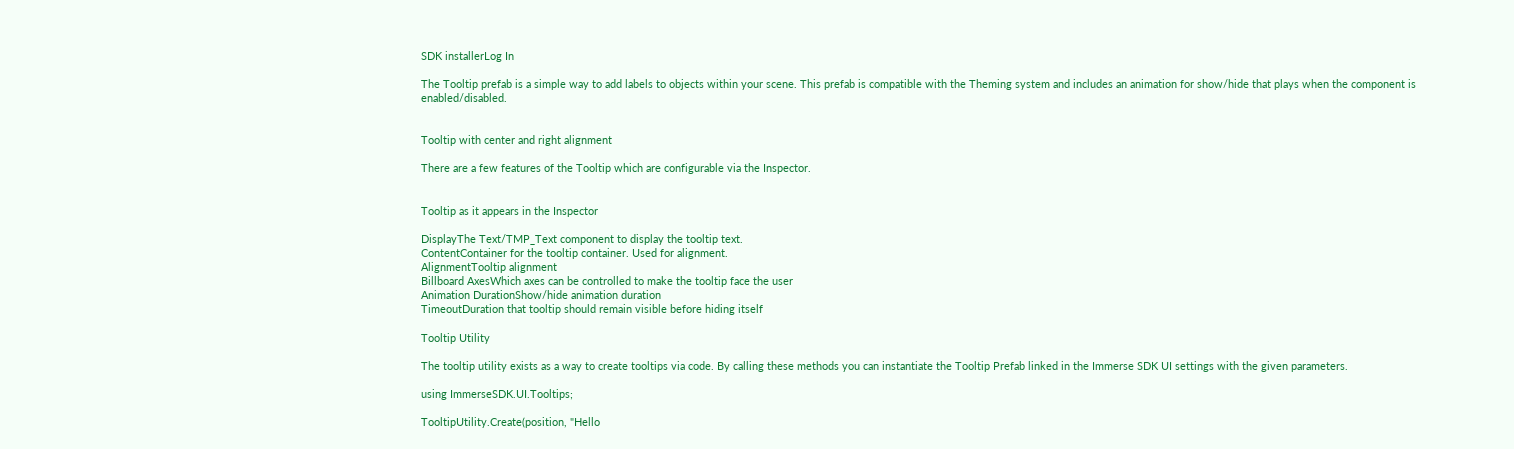SDK installerLog In

The Tooltip prefab is a simple way to add labels to objects within your scene. This prefab is compatible with the Theming system and includes an animation for show/hide that plays when the component is enabled/disabled.


Tooltip with center and right alignment

There are a few features of the Tooltip which are configurable via the Inspector.


Tooltip as it appears in the Inspector

DisplayThe Text/TMP_Text component to display the tooltip text.
ContentContainer for the tooltip container. Used for alignment.
AlignmentTooltip alignment
Billboard AxesWhich axes can be controlled to make the tooltip face the user
Animation DurationShow/hide animation duration
TimeoutDuration that tooltip should remain visible before hiding itself

Tooltip Utility

The tooltip utility exists as a way to create tooltips via code. By calling these methods you can instantiate the Tooltip Prefab linked in the Immerse SDK UI settings with the given parameters.

using ImmerseSDK.UI.Tooltips;

TooltipUtility.Create(position, "Hello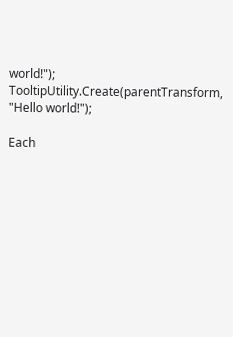world!");
TooltipUtility.Create(parentTransform, "Hello world!");

Each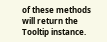of these methods will return the Tooltip instance.